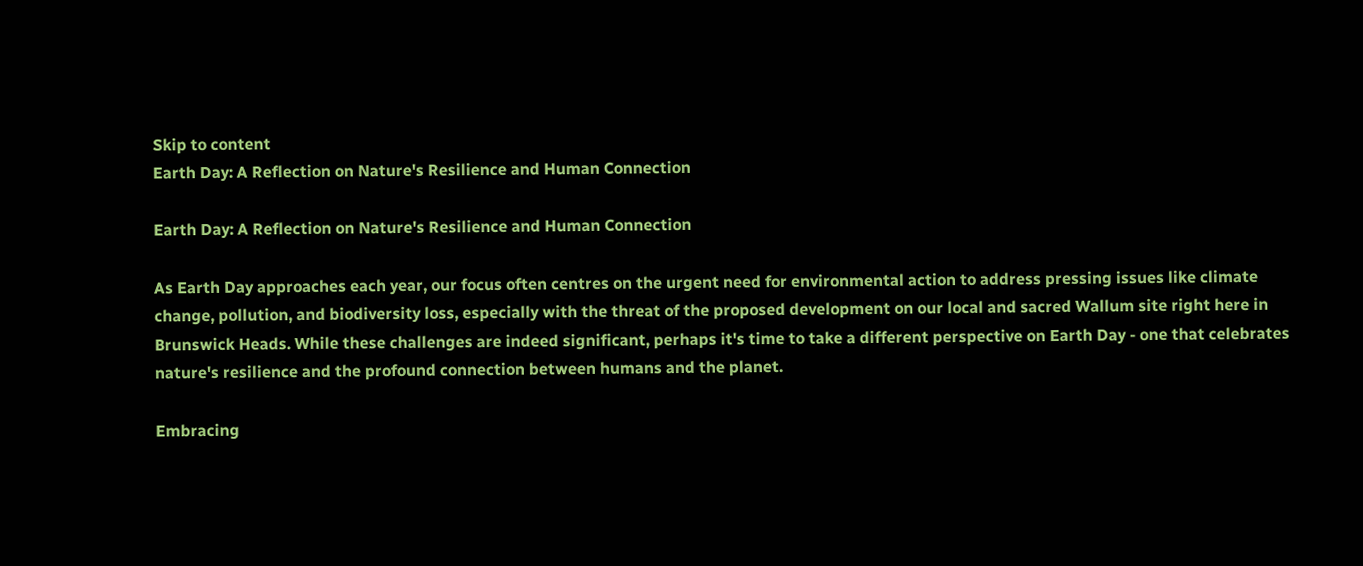Skip to content
Earth Day: A Reflection on Nature's Resilience and Human Connection

Earth Day: A Reflection on Nature's Resilience and Human Connection

As Earth Day approaches each year, our focus often centres on the urgent need for environmental action to address pressing issues like climate change, pollution, and biodiversity loss, especially with the threat of the proposed development on our local and sacred Wallum site right here in Brunswick Heads. While these challenges are indeed significant, perhaps it's time to take a different perspective on Earth Day - one that celebrates nature's resilience and the profound connection between humans and the planet.

Embracing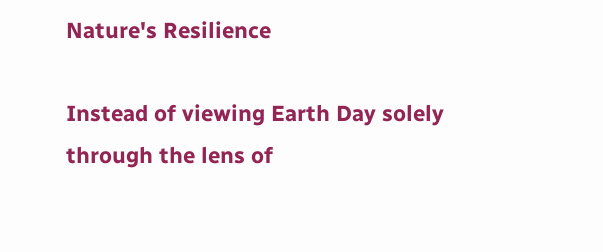Nature's Resilience

Instead of viewing Earth Day solely through the lens of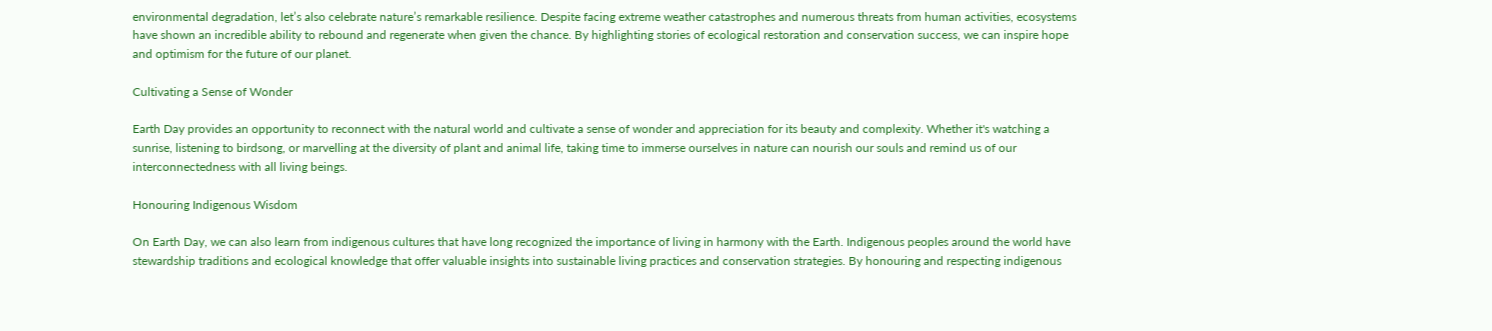environmental degradation, let’s also celebrate nature’s remarkable resilience. Despite facing extreme weather catastrophes and numerous threats from human activities, ecosystems have shown an incredible ability to rebound and regenerate when given the chance. By highlighting stories of ecological restoration and conservation success, we can inspire hope and optimism for the future of our planet.

Cultivating a Sense of Wonder

Earth Day provides an opportunity to reconnect with the natural world and cultivate a sense of wonder and appreciation for its beauty and complexity. Whether it's watching a sunrise, listening to birdsong, or marvelling at the diversity of plant and animal life, taking time to immerse ourselves in nature can nourish our souls and remind us of our interconnectedness with all living beings.

Honouring Indigenous Wisdom

On Earth Day, we can also learn from indigenous cultures that have long recognized the importance of living in harmony with the Earth. Indigenous peoples around the world have stewardship traditions and ecological knowledge that offer valuable insights into sustainable living practices and conservation strategies. By honouring and respecting indigenous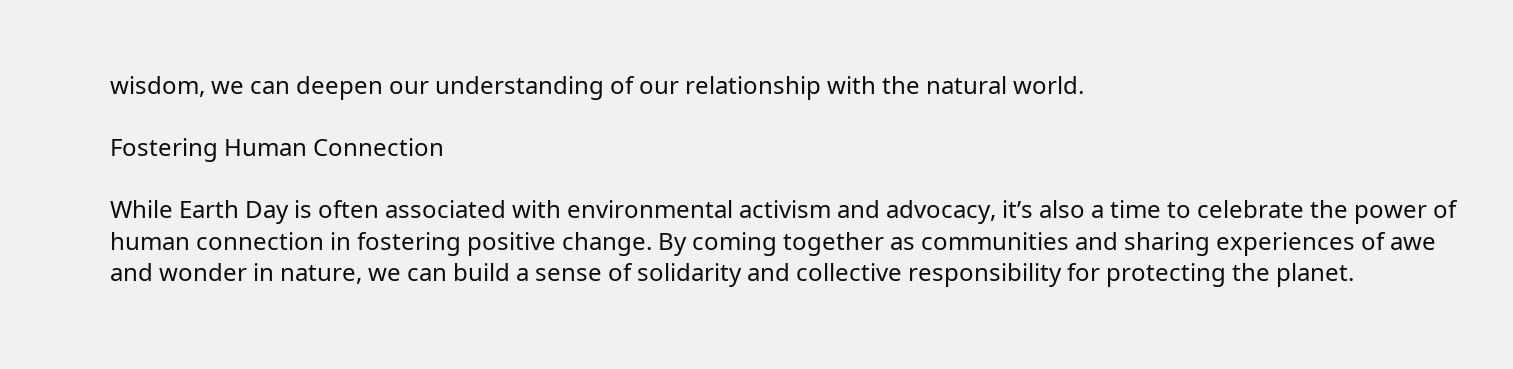wisdom, we can deepen our understanding of our relationship with the natural world.

Fostering Human Connection

While Earth Day is often associated with environmental activism and advocacy, it’s also a time to celebrate the power of human connection in fostering positive change. By coming together as communities and sharing experiences of awe and wonder in nature, we can build a sense of solidarity and collective responsibility for protecting the planet.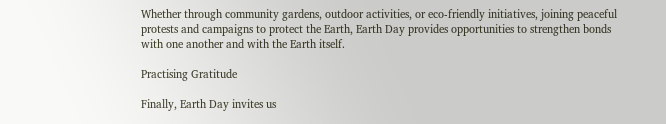Whether through community gardens, outdoor activities, or eco-friendly initiatives, joining peaceful protests and campaigns to protect the Earth, Earth Day provides opportunities to strengthen bonds with one another and with the Earth itself.

Practising Gratitude

Finally, Earth Day invites us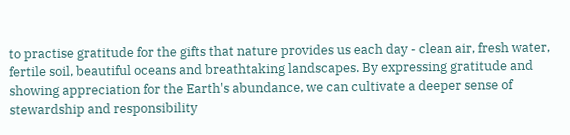to practise gratitude for the gifts that nature provides us each day - clean air, fresh water, fertile soil, beautiful oceans and breathtaking landscapes. By expressing gratitude and showing appreciation for the Earth's abundance, we can cultivate a deeper sense of stewardship and responsibility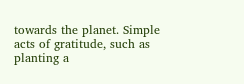towards the planet. Simple acts of gratitude, such as planting a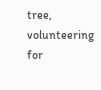tree, volunteering for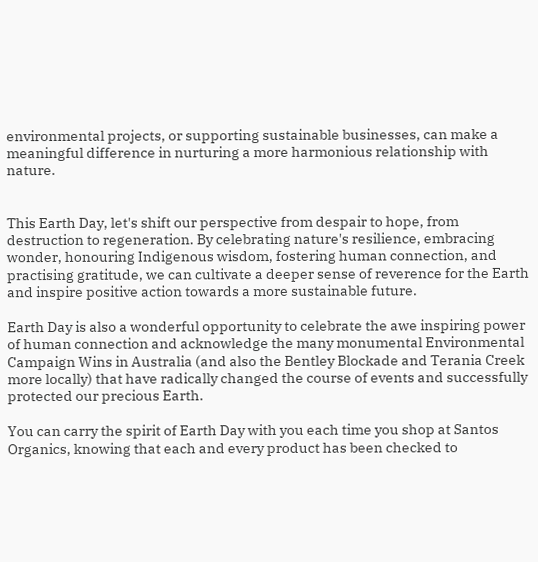environmental projects, or supporting sustainable businesses, can make a meaningful difference in nurturing a more harmonious relationship with nature.


This Earth Day, let's shift our perspective from despair to hope, from destruction to regeneration. By celebrating nature's resilience, embracing wonder, honouring Indigenous wisdom, fostering human connection, and practising gratitude, we can cultivate a deeper sense of reverence for the Earth and inspire positive action towards a more sustainable future.

Earth Day is also a wonderful opportunity to celebrate the awe inspiring power of human connection and acknowledge the many monumental Environmental Campaign Wins in Australia (and also the Bentley Blockade and Terania Creek more locally) that have radically changed the course of events and successfully protected our precious Earth.

You can carry the spirit of Earth Day with you each time you shop at Santos Organics, knowing that each and every product has been checked to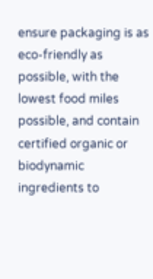ensure packaging is as eco-friendly as possible, with the lowest food miles possible, and contain certified organic or biodynamic ingredients to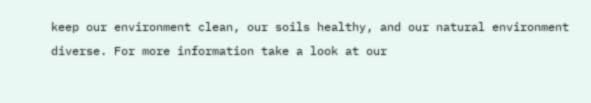keep our environment clean, our soils healthy, and our natural environment diverse. For more information take a look at our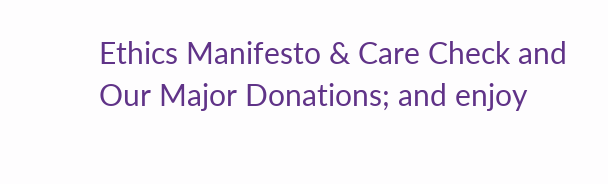Ethics Manifesto & Care Check and Our Major Donations; and enjoy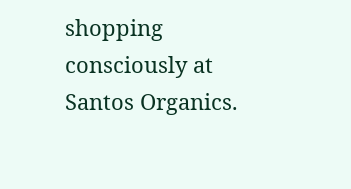shopping consciously at Santos Organics.